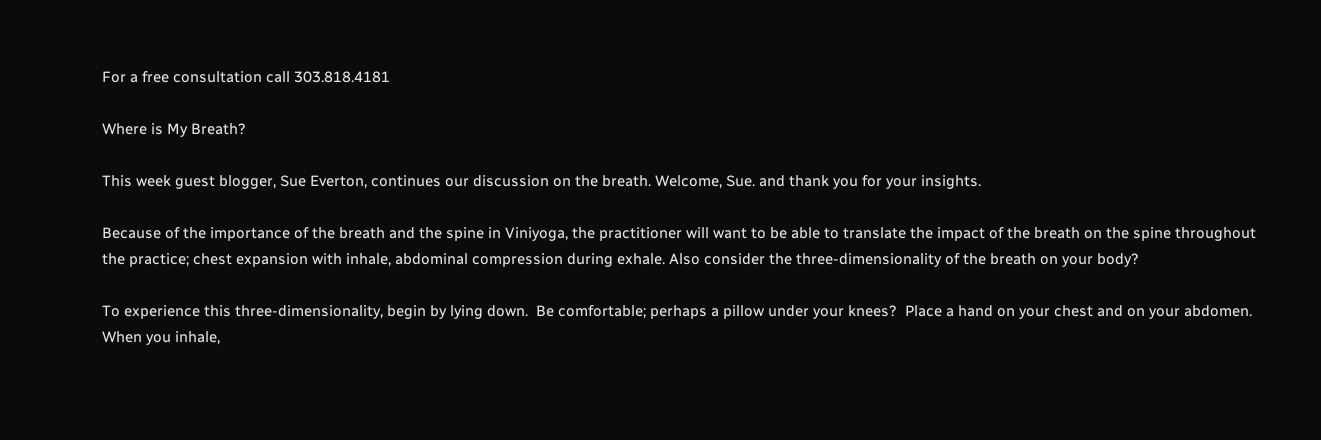For a free consultation call 303.818.4181

Where is My Breath?

This week guest blogger, Sue Everton, continues our discussion on the breath. Welcome, Sue. and thank you for your insights.

Because of the importance of the breath and the spine in Viniyoga, the practitioner will want to be able to translate the impact of the breath on the spine throughout the practice; chest expansion with inhale, abdominal compression during exhale. Also consider the three-dimensionality of the breath on your body?

To experience this three-dimensionality, begin by lying down.  Be comfortable; perhaps a pillow under your knees?  Place a hand on your chest and on your abdomen.  When you inhale,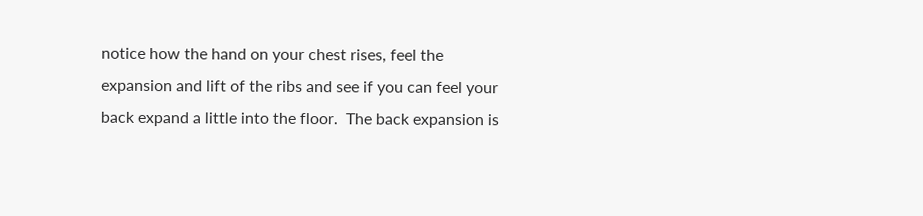notice how the hand on your chest rises, feel the expansion and lift of the ribs and see if you can feel your back expand a little into the floor.  The back expansion is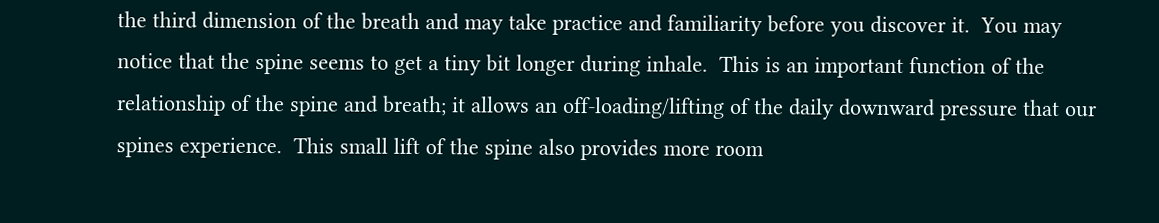the third dimension of the breath and may take practice and familiarity before you discover it.  You may notice that the spine seems to get a tiny bit longer during inhale.  This is an important function of the relationship of the spine and breath; it allows an off-loading/lifting of the daily downward pressure that our spines experience.  This small lift of the spine also provides more room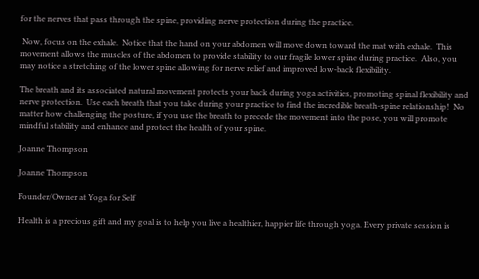for the nerves that pass through the spine, providing nerve protection during the practice.

 Now, focus on the exhale.  Notice that the hand on your abdomen will move down toward the mat with exhale.  This movement allows the muscles of the abdomen to provide stability to our fragile lower spine during practice.  Also, you may notice a stretching of the lower spine allowing for nerve relief and improved low-back flexibility.

The breath and its associated natural movement protects your back during yoga activities, promoting spinal flexibility and nerve protection.  Use each breath that you take during your practice to find the incredible breath-spine relationship!  No matter how challenging the posture, if you use the breath to precede the movement into the pose, you will promote mindful stability and enhance and protect the health of your spine.

Joanne Thompson

Joanne Thompson

Founder/Owner at Yoga for Self

Health is a precious gift and my goal is to help you live a healthier, happier life through yoga. Every private session is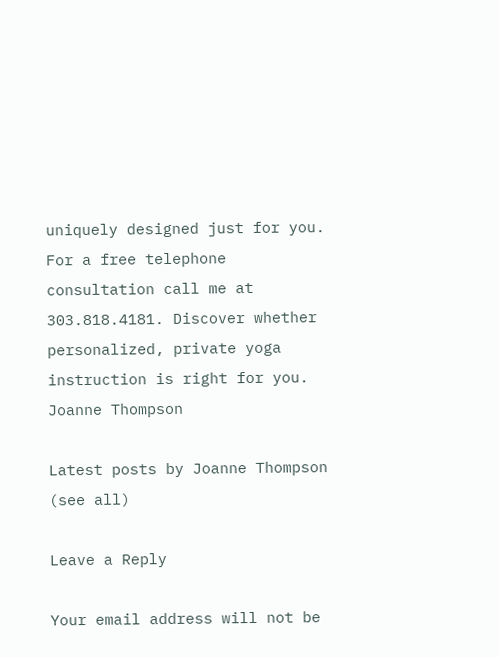uniquely designed just for you. For a free telephone consultation call me at 303.818.4181. Discover whether personalized, private yoga instruction is right for you.
Joanne Thompson

Latest posts by Joanne Thompson (see all)

Leave a Reply

Your email address will not be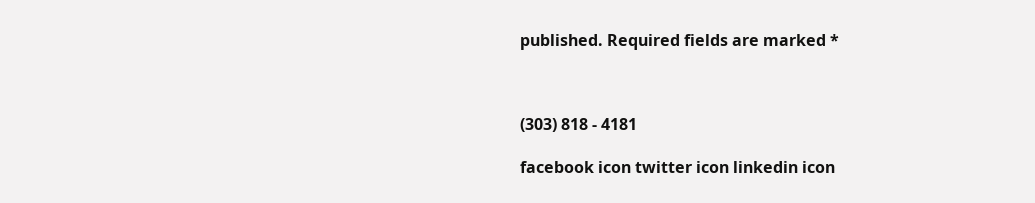published. Required fields are marked *



(303) 818 - 4181

facebook icon twitter icon linkedin icon